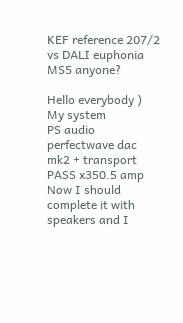KEF reference 207/2 vs DALI euphonia MS5 anyone?

Hello everybody )
My system
PS audio perfectwave dac mk2 + transport
PASS x350.5 amp
Now I should complete it with speakers and I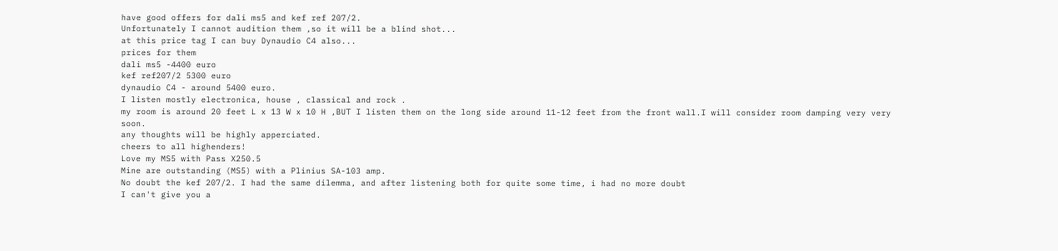have good offers for dali ms5 and kef ref 207/2.
Unfortunately I cannot audition them ,so it will be a blind shot...
at this price tag I can buy Dynaudio C4 also...
prices for them
dali ms5 -4400 euro
kef ref207/2 5300 euro
dynaudio C4 - around 5400 euro.
I listen mostly electronica, house , classical and rock .
my room is around 20 feet L x 13 W x 10 H ,BUT I listen them on the long side around 11-12 feet from the front wall.I will consider room damping very very soon.
any thoughts will be highly apperciated.
cheers to all highenders!
Love my MS5 with Pass X250.5
Mine are outstanding (MS5) with a Plinius SA-103 amp.
No doubt the kef 207/2. I had the same dilemma, and after listening both for quite some time, i had no more doubt
I can't give you a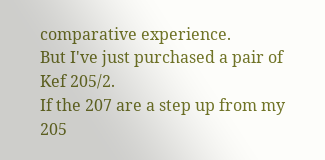comparative experience.
But I've just purchased a pair of Kef 205/2.
If the 207 are a step up from my 205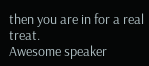then you are in for a real treat.
Awesome speaker